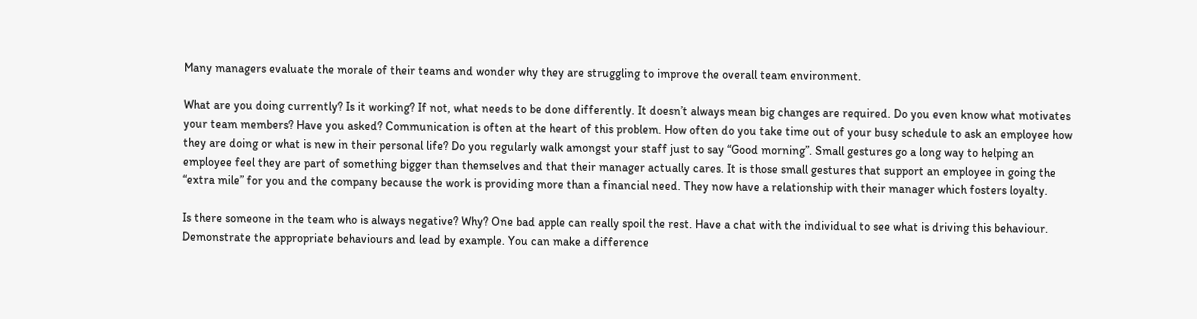Many managers evaluate the morale of their teams and wonder why they are struggling to improve the overall team environment.

What are you doing currently? Is it working? If not, what needs to be done differently. It doesn’t always mean big changes are required. Do you even know what motivates your team members? Have you asked? Communication is often at the heart of this problem. How often do you take time out of your busy schedule to ask an employee how they are doing or what is new in their personal life? Do you regularly walk amongst your staff just to say “Good morning”. Small gestures go a long way to helping an employee feel they are part of something bigger than themselves and that their manager actually cares. It is those small gestures that support an employee in going the “extra mile” for you and the company because the work is providing more than a financial need. They now have a relationship with their manager which fosters loyalty.

Is there someone in the team who is always negative? Why? One bad apple can really spoil the rest. Have a chat with the individual to see what is driving this behaviour. Demonstrate the appropriate behaviours and lead by example. You can make a difference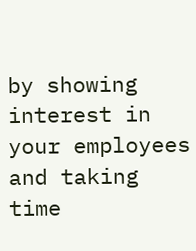by showing interest in your employees and taking time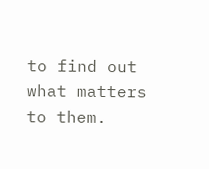to find out what matters to them.